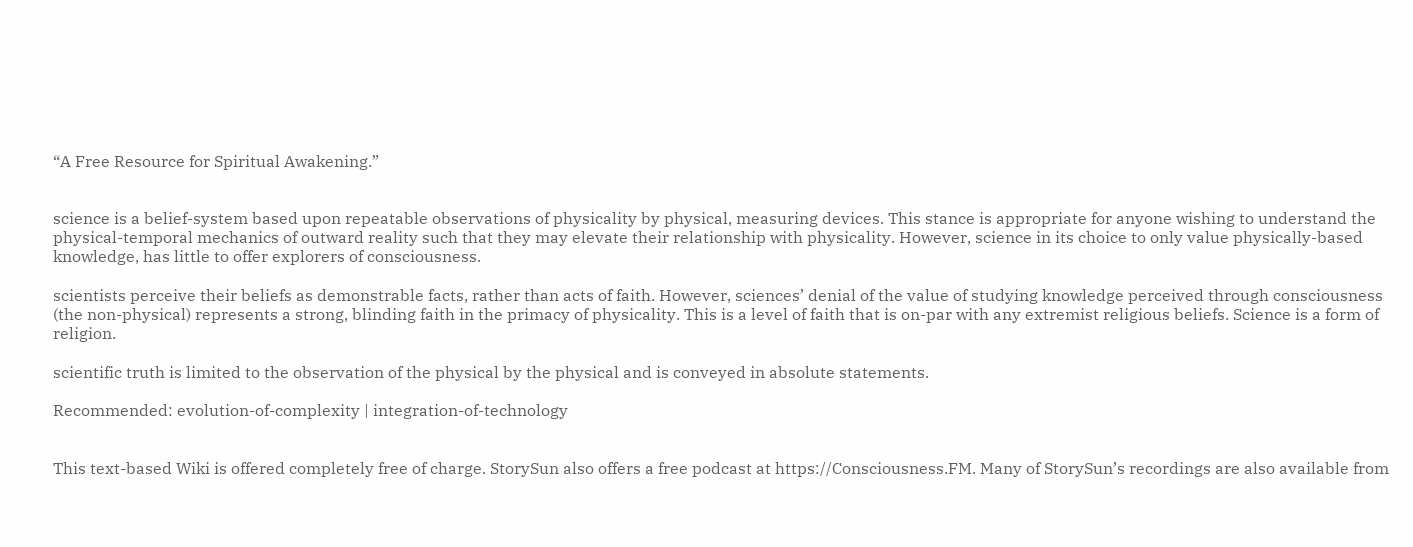“A Free Resource for Spiritual Awakening.”


science is a belief-system based upon repeatable observations of physicality by physical, measuring devices. This stance is appropriate for anyone wishing to understand the physical-temporal mechanics of outward reality such that they may elevate their relationship with physicality. However, science in its choice to only value physically-based knowledge, has little to offer explorers of consciousness.

scientists perceive their beliefs as demonstrable facts, rather than acts of faith. However, sciences’ denial of the value of studying knowledge perceived through consciousness (the non-physical) represents a strong, blinding faith in the primacy of physicality. This is a level of faith that is on-par with any extremist religious beliefs. Science is a form of religion.

scientific truth is limited to the observation of the physical by the physical and is conveyed in absolute statements.

Recommended: evolution-of-complexity | integration-of-technology


This text-based Wiki is offered completely free of charge. StorySun also offers a free podcast at https://Consciousness.FM. Many of StorySun’s recordings are also available from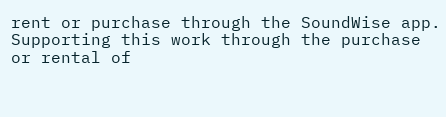rent or purchase through the SoundWise app. Supporting this work through the purchase or rental of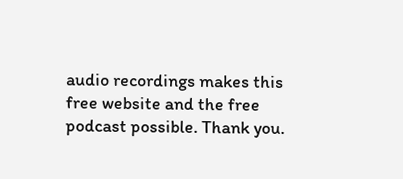audio recordings makes this free website and the free podcast possible. Thank you.